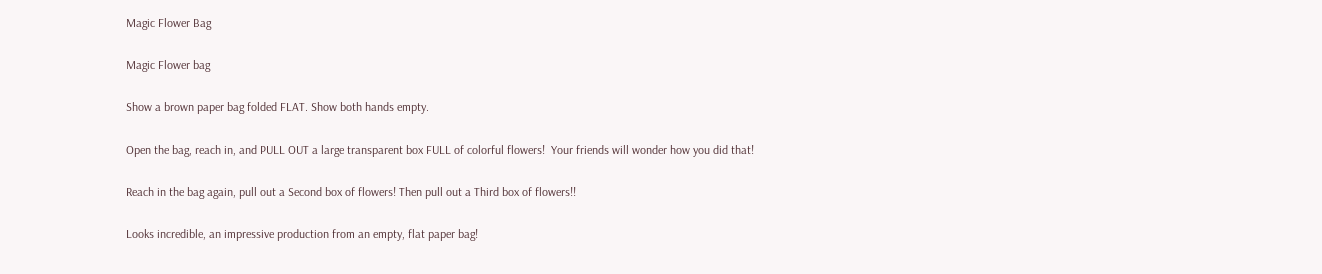Magic Flower Bag

Magic Flower bag

Show a brown paper bag folded FLAT. Show both hands empty.

Open the bag, reach in, and PULL OUT a large transparent box FULL of colorful flowers!  Your friends will wonder how you did that!

Reach in the bag again, pull out a Second box of flowers! Then pull out a Third box of flowers!!

Looks incredible, an impressive production from an empty, flat paper bag!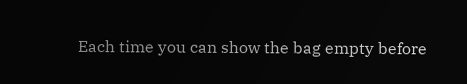Each time you can show the bag empty before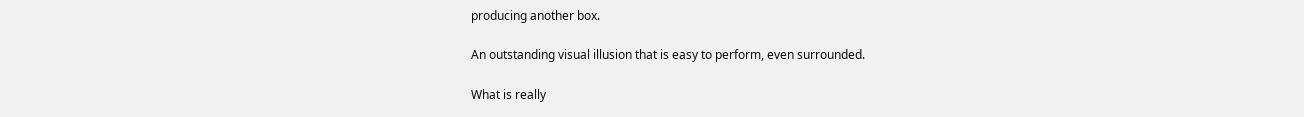producing another box.

An outstanding visual illusion that is easy to perform, even surrounded.

What is really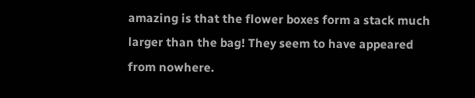amazing is that the flower boxes form a stack much larger than the bag! They seem to have appeared from nowhere.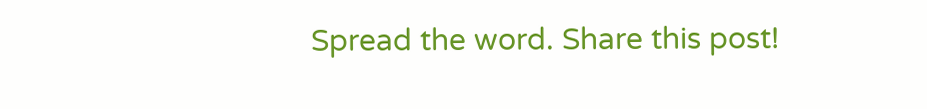Spread the word. Share this post!